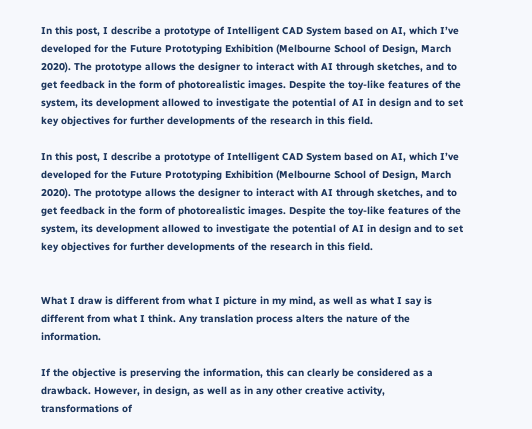In this post, I describe a prototype of Intelligent CAD System based on AI, which I’ve developed for the Future Prototyping Exhibition (Melbourne School of Design, March 2020). The prototype allows the designer to interact with AI through sketches, and to get feedback in the form of photorealistic images. Despite the toy-like features of the system, its development allowed to investigate the potential of AI in design and to set key objectives for further developments of the research in this field.

In this post, I describe a prototype of Intelligent CAD System based on AI, which I’ve developed for the Future Prototyping Exhibition (Melbourne School of Design, March 2020). The prototype allows the designer to interact with AI through sketches, and to get feedback in the form of photorealistic images. Despite the toy-like features of the system, its development allowed to investigate the potential of AI in design and to set key objectives for further developments of the research in this field.


What I draw is different from what I picture in my mind, as well as what I say is different from what I think. Any translation process alters the nature of the information.

If the objective is preserving the information, this can clearly be considered as a drawback. However, in design, as well as in any other creative activity, transformations of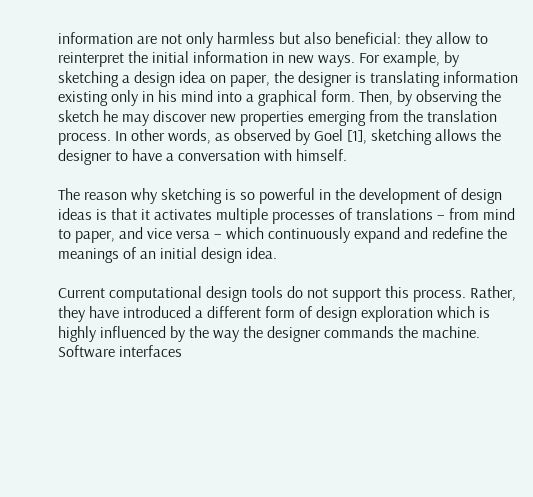information are not only harmless but also beneficial: they allow to reinterpret the initial information in new ways. For example, by sketching a design idea on paper, the designer is translating information existing only in his mind into a graphical form. Then, by observing the sketch he may discover new properties emerging from the translation process. In other words, as observed by Goel [1], sketching allows the designer to have a conversation with himself.

The reason why sketching is so powerful in the development of design ideas is that it activates multiple processes of translations – from mind to paper, and vice versa – which continuously expand and redefine the meanings of an initial design idea.

Current computational design tools do not support this process. Rather, they have introduced a different form of design exploration which is highly influenced by the way the designer commands the machine. Software interfaces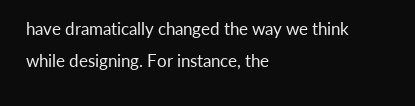have dramatically changed the way we think while designing. For instance, the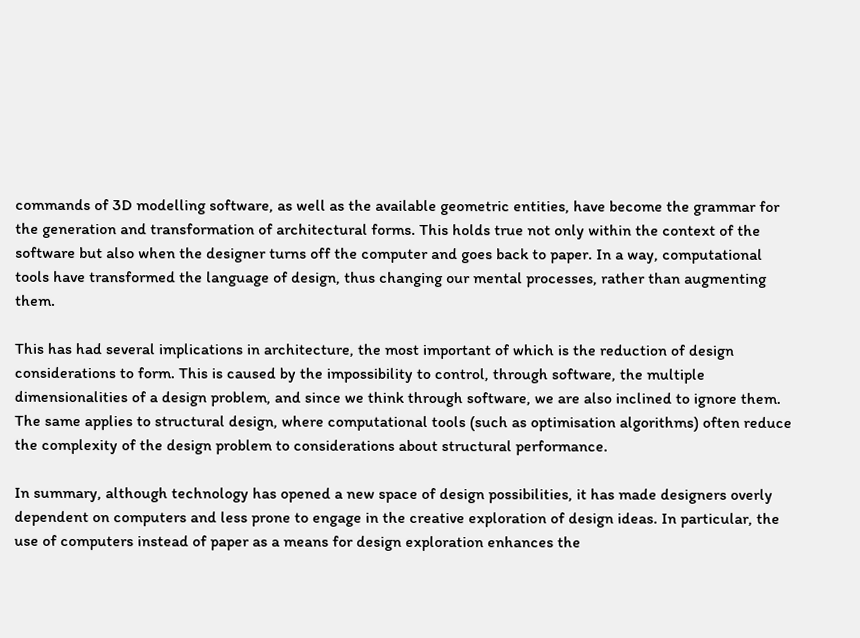commands of 3D modelling software, as well as the available geometric entities, have become the grammar for the generation and transformation of architectural forms. This holds true not only within the context of the software but also when the designer turns off the computer and goes back to paper. In a way, computational tools have transformed the language of design, thus changing our mental processes, rather than augmenting them.

This has had several implications in architecture, the most important of which is the reduction of design considerations to form. This is caused by the impossibility to control, through software, the multiple dimensionalities of a design problem, and since we think through software, we are also inclined to ignore them. The same applies to structural design, where computational tools (such as optimisation algorithms) often reduce the complexity of the design problem to considerations about structural performance.

In summary, although technology has opened a new space of design possibilities, it has made designers overly dependent on computers and less prone to engage in the creative exploration of design ideas. In particular, the use of computers instead of paper as a means for design exploration enhances the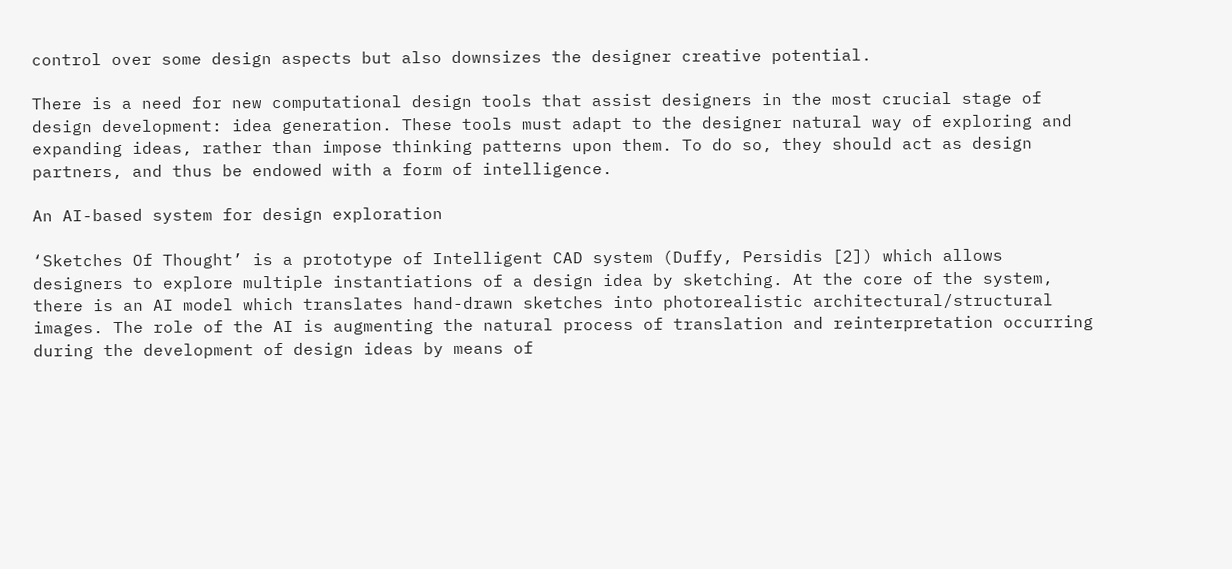control over some design aspects but also downsizes the designer creative potential.

There is a need for new computational design tools that assist designers in the most crucial stage of design development: idea generation. These tools must adapt to the designer natural way of exploring and expanding ideas, rather than impose thinking patterns upon them. To do so, they should act as design partners, and thus be endowed with a form of intelligence.

An AI-based system for design exploration

‘Sketches Of Thought’ is a prototype of Intelligent CAD system (Duffy, Persidis [2]) which allows designers to explore multiple instantiations of a design idea by sketching. At the core of the system, there is an AI model which translates hand-drawn sketches into photorealistic architectural/structural images. The role of the AI is augmenting the natural process of translation and reinterpretation occurring during the development of design ideas by means of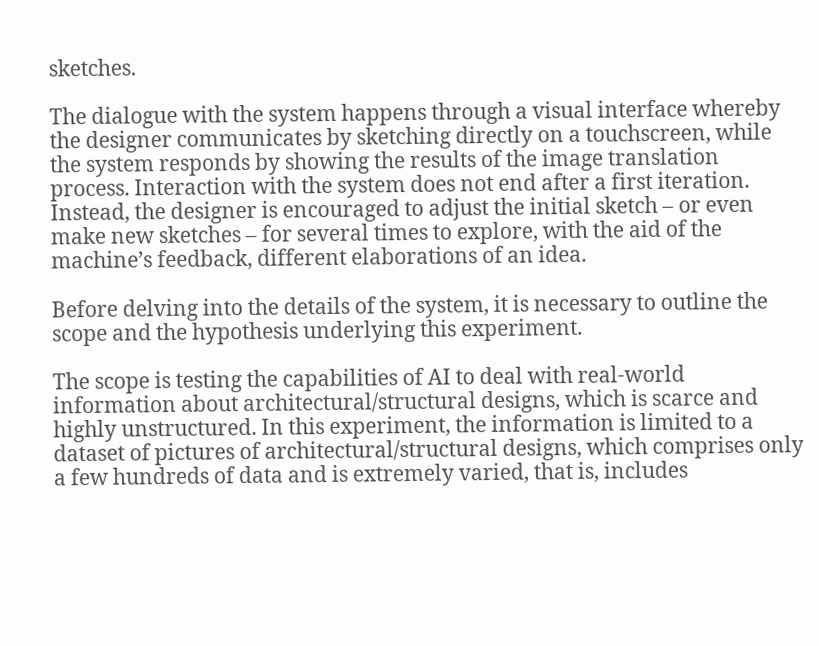sketches.

The dialogue with the system happens through a visual interface whereby the designer communicates by sketching directly on a touchscreen, while the system responds by showing the results of the image translation process. Interaction with the system does not end after a first iteration. Instead, the designer is encouraged to adjust the initial sketch – or even make new sketches – for several times to explore, with the aid of the machine’s feedback, different elaborations of an idea.

Before delving into the details of the system, it is necessary to outline the scope and the hypothesis underlying this experiment.

The scope is testing the capabilities of AI to deal with real-world information about architectural/structural designs, which is scarce and highly unstructured. In this experiment, the information is limited to a dataset of pictures of architectural/structural designs, which comprises only a few hundreds of data and is extremely varied, that is, includes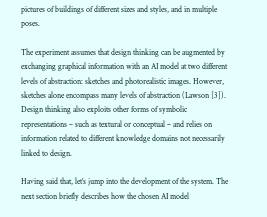pictures of buildings of different sizes and styles, and in multiple poses.

The experiment assumes that design thinking can be augmented by exchanging graphical information with an AI model at two different levels of abstraction: sketches and photorealistic images. However, sketches alone encompass many levels of abstraction (Lawson [3]). Design thinking also exploits other forms of symbolic representations – such as textural or conceptual – and relies on information related to different knowledge domains not necessarily linked to design.

Having said that, let’s jump into the development of the system. The next section briefly describes how the chosen AI model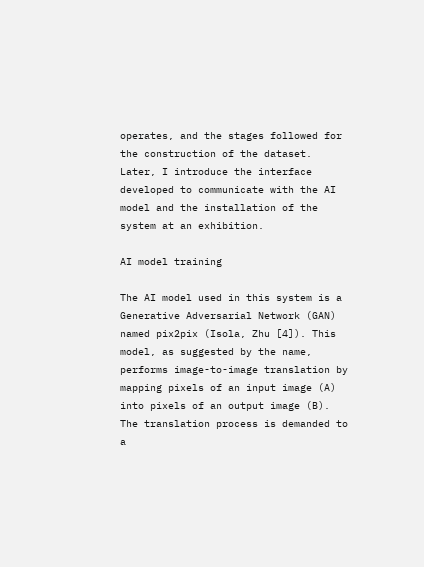operates, and the stages followed for the construction of the dataset. Later, I introduce the interface developed to communicate with the AI model and the installation of the system at an exhibition.

AI model training

The AI model used in this system is a Generative Adversarial Network (GAN) named pix2pix (Isola, Zhu [4]). This model, as suggested by the name, performs image-to-image translation by mapping pixels of an input image (A) into pixels of an output image (B). The translation process is demanded to a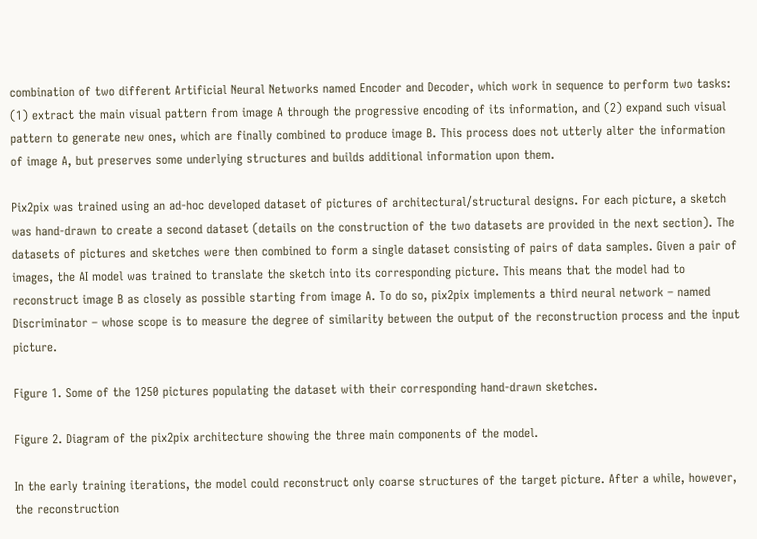combination of two different Artificial Neural Networks named Encoder and Decoder, which work in sequence to perform two tasks: (1) extract the main visual pattern from image A through the progressive encoding of its information, and (2) expand such visual pattern to generate new ones, which are finally combined to produce image B. This process does not utterly alter the information of image A, but preserves some underlying structures and builds additional information upon them.

Pix2pix was trained using an ad-hoc developed dataset of pictures of architectural/structural designs. For each picture, a sketch was hand-drawn to create a second dataset (details on the construction of the two datasets are provided in the next section). The datasets of pictures and sketches were then combined to form a single dataset consisting of pairs of data samples. Given a pair of images, the AI model was trained to translate the sketch into its corresponding picture. This means that the model had to reconstruct image B as closely as possible starting from image A. To do so, pix2pix implements a third neural network – named Discriminator – whose scope is to measure the degree of similarity between the output of the reconstruction process and the input picture.

Figure 1. Some of the 1250 pictures populating the dataset with their corresponding hand-drawn sketches.

Figure 2. Diagram of the pix2pix architecture showing the three main components of the model.

In the early training iterations, the model could reconstruct only coarse structures of the target picture. After a while, however, the reconstruction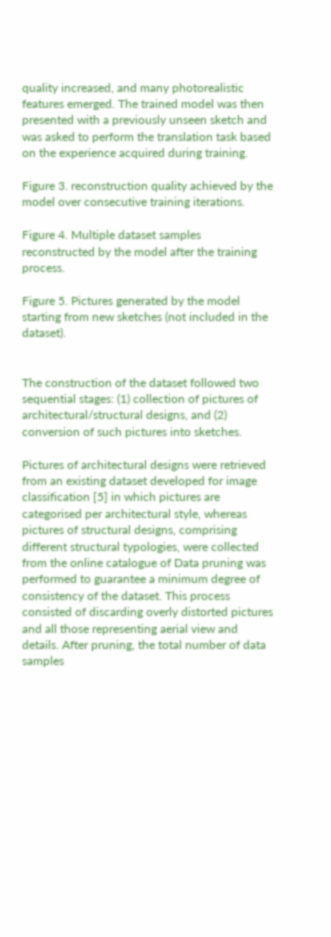quality increased, and many photorealistic features emerged. The trained model was then presented with a previously unseen sketch and was asked to perform the translation task based on the experience acquired during training.

Figure 3. reconstruction quality achieved by the model over consecutive training iterations.

Figure 4. Multiple dataset samples reconstructed by the model after the training process.

Figure 5. Pictures generated by the model starting from new sketches (not included in the dataset).


The construction of the dataset followed two sequential stages: (1) collection of pictures of architectural/structural designs, and (2) conversion of such pictures into sketches.

Pictures of architectural designs were retrieved from an existing dataset developed for image classification [5] in which pictures are categorised per architectural style, whereas pictures of structural designs, comprising different structural typologies, were collected from the online catalogue of Data pruning was performed to guarantee a minimum degree of consistency of the dataset. This process consisted of discarding overly distorted pictures and all those representing aerial view and details. After pruning, the total number of data samples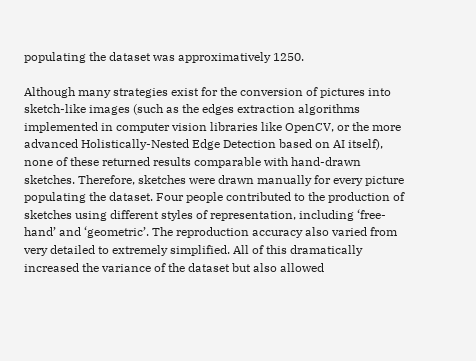populating the dataset was approximatively 1250.

Although many strategies exist for the conversion of pictures into sketch-like images (such as the edges extraction algorithms implemented in computer vision libraries like OpenCV, or the more advanced Holistically-Nested Edge Detection based on AI itself), none of these returned results comparable with hand-drawn sketches. Therefore, sketches were drawn manually for every picture populating the dataset. Four people contributed to the production of sketches using different styles of representation, including ‘free-hand’ and ‘geometric’. The reproduction accuracy also varied from very detailed to extremely simplified. All of this dramatically increased the variance of the dataset but also allowed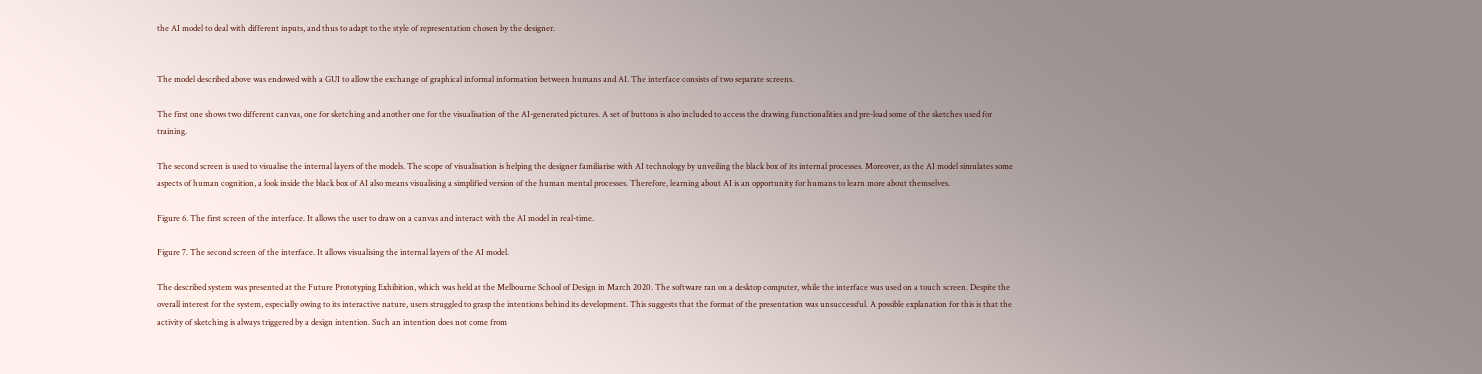the AI model to deal with different inputs, and thus to adapt to the style of representation chosen by the designer.


The model described above was endowed with a GUI to allow the exchange of graphical informal information between humans and AI. The interface consists of two separate screens.

The first one shows two different canvas, one for sketching and another one for the visualisation of the AI-generated pictures. A set of buttons is also included to access the drawing functionalities and pre-load some of the sketches used for training.

The second screen is used to visualise the internal layers of the models. The scope of visualisation is helping the designer familiarise with AI technology by unveiling the black box of its internal processes. Moreover, as the AI model simulates some aspects of human cognition, a look inside the black box of AI also means visualising a simplified version of the human mental processes. Therefore, learning about AI is an opportunity for humans to learn more about themselves.

Figure 6. The first screen of the interface. It allows the user to draw on a canvas and interact with the AI model in real-time.

Figure 7. The second screen of the interface. It allows visualising the internal layers of the AI model.

The described system was presented at the Future Prototyping Exhibition, which was held at the Melbourne School of Design in March 2020. The software ran on a desktop computer, while the interface was used on a touch screen. Despite the overall interest for the system, especially owing to its interactive nature, users struggled to grasp the intentions behind its development. This suggests that the format of the presentation was unsuccessful. A possible explanation for this is that the activity of sketching is always triggered by a design intention. Such an intention does not come from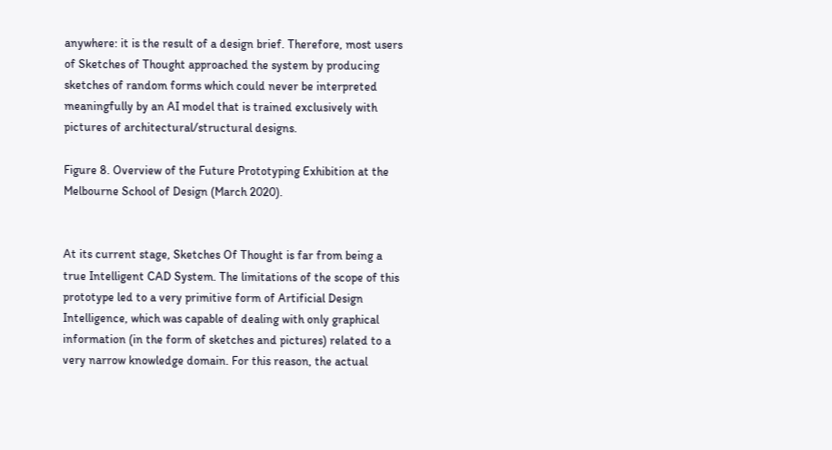anywhere: it is the result of a design brief. Therefore, most users of Sketches of Thought approached the system by producing sketches of random forms which could never be interpreted meaningfully by an AI model that is trained exclusively with pictures of architectural/structural designs.

Figure 8. Overview of the Future Prototyping Exhibition at the Melbourne School of Design (March 2020).


At its current stage, Sketches Of Thought is far from being a true Intelligent CAD System. The limitations of the scope of this prototype led to a very primitive form of Artificial Design Intelligence, which was capable of dealing with only graphical information (in the form of sketches and pictures) related to a very narrow knowledge domain. For this reason, the actual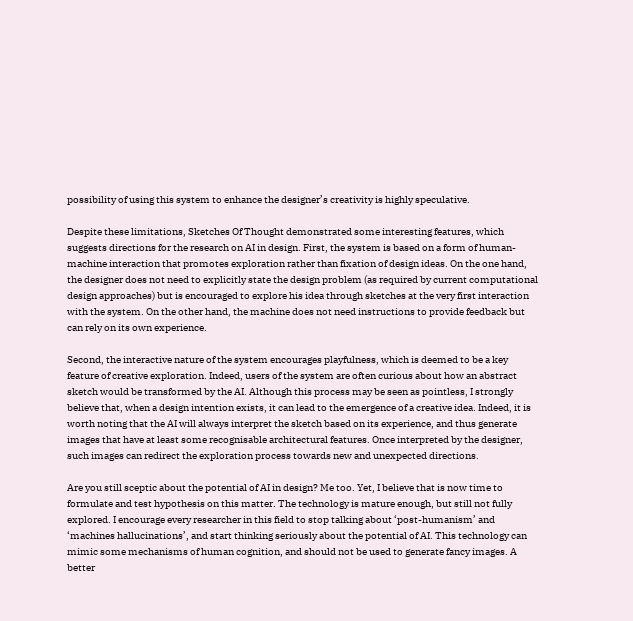possibility of using this system to enhance the designer’s creativity is highly speculative.

Despite these limitations, Sketches Of Thought demonstrated some interesting features, which suggests directions for the research on AI in design. First, the system is based on a form of human-machine interaction that promotes exploration rather than fixation of design ideas. On the one hand, the designer does not need to explicitly state the design problem (as required by current computational design approaches) but is encouraged to explore his idea through sketches at the very first interaction with the system. On the other hand, the machine does not need instructions to provide feedback but can rely on its own experience.

Second, the interactive nature of the system encourages playfulness, which is deemed to be a key feature of creative exploration. Indeed, users of the system are often curious about how an abstract sketch would be transformed by the AI. Although this process may be seen as pointless, I strongly believe that, when a design intention exists, it can lead to the emergence of a creative idea. Indeed, it is worth noting that the AI will always interpret the sketch based on its experience, and thus generate images that have at least some recognisable architectural features. Once interpreted by the designer, such images can redirect the exploration process towards new and unexpected directions.

Are you still sceptic about the potential of AI in design? Me too. Yet, I believe that is now time to formulate and test hypothesis on this matter. The technology is mature enough, but still not fully explored. I encourage every researcher in this field to stop talking about ‘post-humanism’ and ‘machines hallucinations’, and start thinking seriously about the potential of AI. This technology can mimic some mechanisms of human cognition, and should not be used to generate fancy images. A better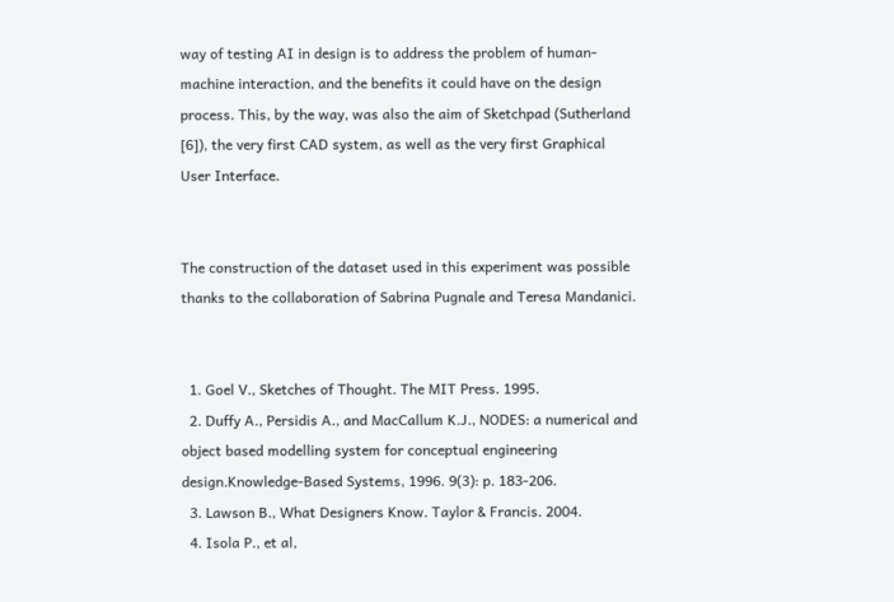way of testing AI in design is to address the problem of human-machine interaction, and the benefits it could have on the design process. This, by the way, was also the aim of Sketchpad (Sutherland [6]), the very first CAD system, as well as the very first Graphical User Interface.


The construction of the dataset used in this experiment was possible thanks to the collaboration of Sabrina Pugnale and Teresa Mandanici.


  1. Goel V., Sketches of Thought. The MIT Press. 1995.
  2. Duffy A., Persidis A., and MacCallum K.J., NODES: a numerical and object based modelling system for conceptual engineering design.Knowledge-Based Systems, 1996. 9(3): p. 183-206.
  3. Lawson B., What Designers Know. Taylor & Francis. 2004.
  4. Isola P., et al,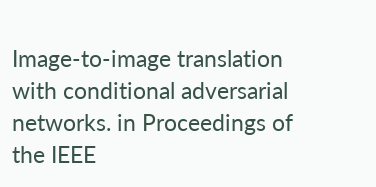Image-to-image translation with conditional adversarial networks. in Proceedings of the IEEE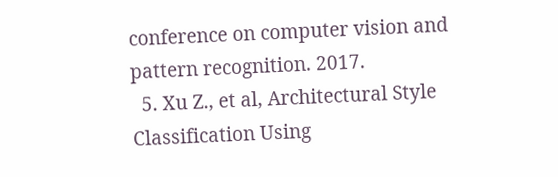conference on computer vision and pattern recognition. 2017.
  5. Xu Z., et al, Architectural Style Classification Using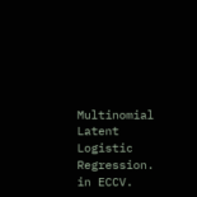Multinomial Latent Logistic Regression. in ECCV.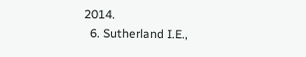2014.
  6. Sutherland I.E.,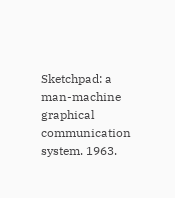Sketchpad: a man-machine graphical communication system. 1963.